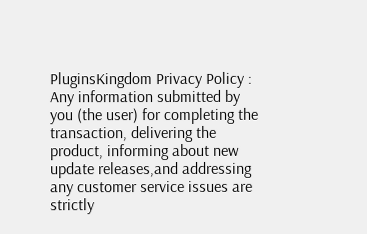PluginsKingdom Privacy Policy : Any information submitted by you (the user) for completing the transaction, delivering the product, informing about new update releases,and addressing any customer service issues are strictly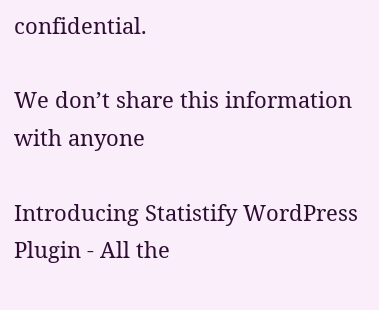confidential.

We don’t share this information with anyone

Introducing Statistify WordPress Plugin - All the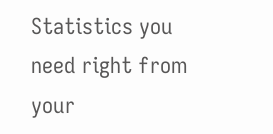Statistics you need right from your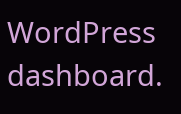WordPress dashboard.